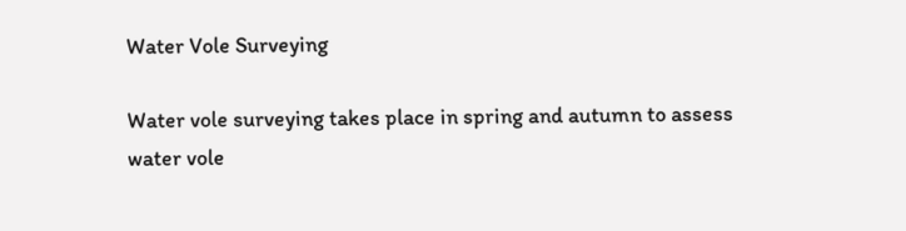Water Vole Surveying

Water vole surveying takes place in spring and autumn to assess water vole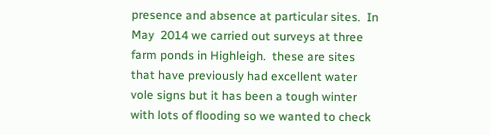presence and absence at particular sites.  In May  2014 we carried out surveys at three farm ponds in Highleigh.  these are sites that have previously had excellent water vole signs but it has been a tough winter with lots of flooding so we wanted to check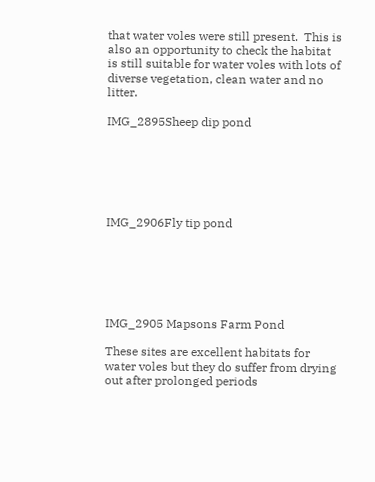that water voles were still present.  This is also an opportunity to check the habitat is still suitable for water voles with lots of diverse vegetation, clean water and no litter.

IMG_2895Sheep dip pond






IMG_2906Fly tip pond






IMG_2905 Mapsons Farm Pond

These sites are excellent habitats for water voles but they do suffer from drying out after prolonged periods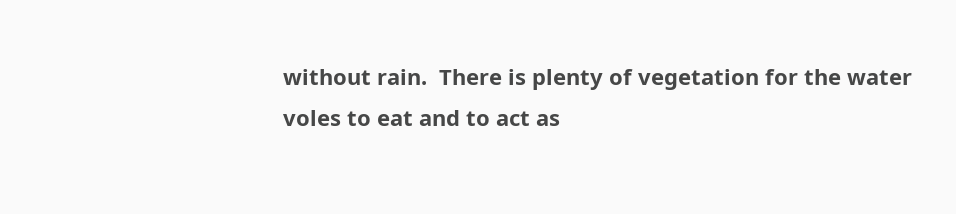without rain.  There is plenty of vegetation for the water voles to eat and to act as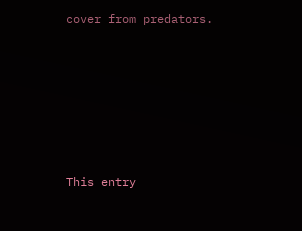cover from predators.







This entry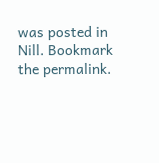was posted in Nill. Bookmark the permalink.